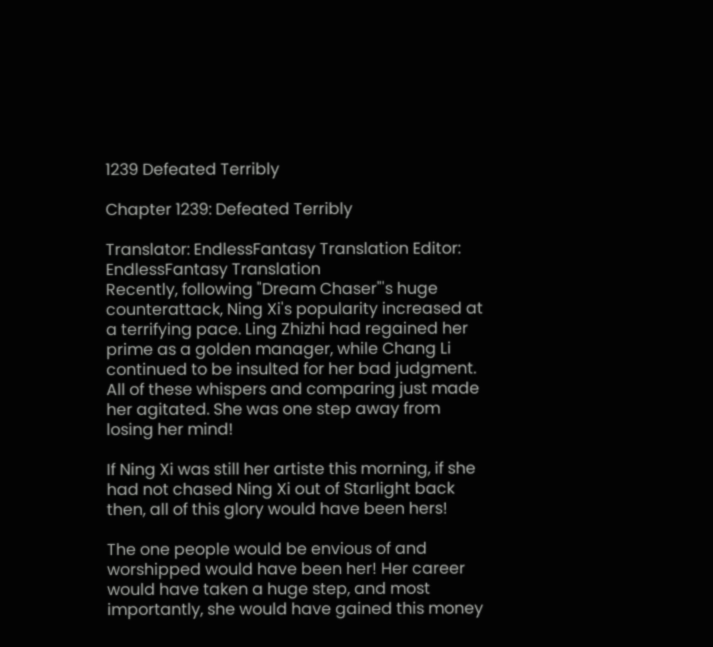1239 Defeated Terribly

Chapter 1239: Defeated Terribly

Translator: EndlessFantasy Translation Editor: EndlessFantasy Translation
Recently, following "Dream Chaser"'s huge counterattack, Ning Xi's popularity increased at a terrifying pace. Ling Zhizhi had regained her prime as a golden manager, while Chang Li continued to be insulted for her bad judgment. All of these whispers and comparing just made her agitated. She was one step away from losing her mind!

If Ning Xi was still her artiste this morning, if she had not chased Ning Xi out of Starlight back then, all of this glory would have been hers!

The one people would be envious of and worshipped would have been her! Her career would have taken a huge step, and most importantly, she would have gained this money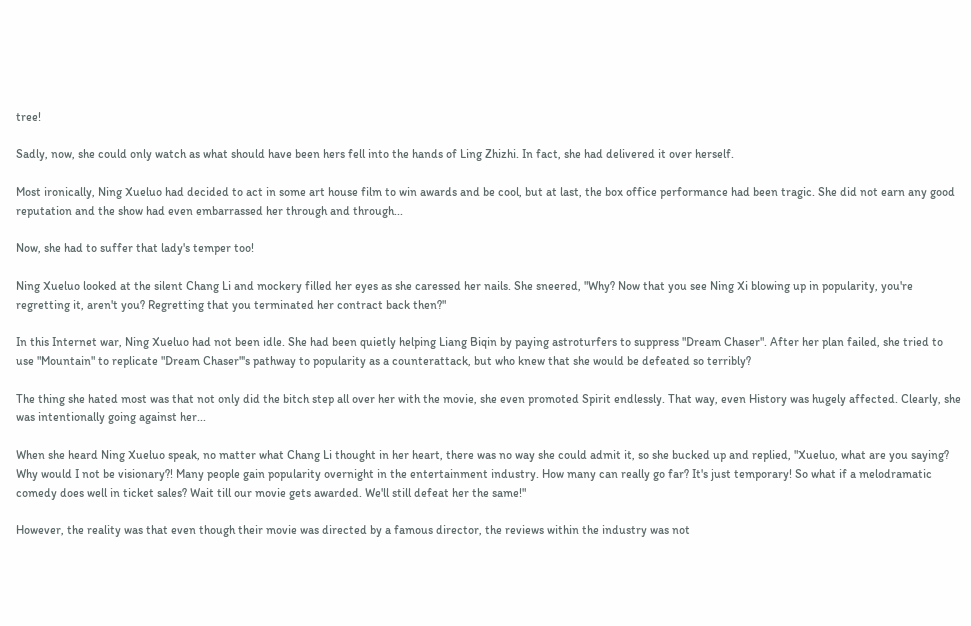tree!

Sadly, now, she could only watch as what should have been hers fell into the hands of Ling Zhizhi. In fact, she had delivered it over herself.

Most ironically, Ning Xueluo had decided to act in some art house film to win awards and be cool, but at last, the box office performance had been tragic. She did not earn any good reputation and the show had even embarrassed her through and through...

Now, she had to suffer that lady's temper too!

Ning Xueluo looked at the silent Chang Li and mockery filled her eyes as she caressed her nails. She sneered, "Why? Now that you see Ning Xi blowing up in popularity, you're regretting it, aren't you? Regretting that you terminated her contract back then?"

In this Internet war, Ning Xueluo had not been idle. She had been quietly helping Liang Biqin by paying astroturfers to suppress "Dream Chaser". After her plan failed, she tried to use "Mountain" to replicate "Dream Chaser"'s pathway to popularity as a counterattack, but who knew that she would be defeated so terribly?

The thing she hated most was that not only did the bitch step all over her with the movie, she even promoted Spirit endlessly. That way, even History was hugely affected. Clearly, she was intentionally going against her...

When she heard Ning Xueluo speak, no matter what Chang Li thought in her heart, there was no way she could admit it, so she bucked up and replied, "Xueluo, what are you saying? Why would I not be visionary?! Many people gain popularity overnight in the entertainment industry. How many can really go far? It's just temporary! So what if a melodramatic comedy does well in ticket sales? Wait till our movie gets awarded. We'll still defeat her the same!"

However, the reality was that even though their movie was directed by a famous director, the reviews within the industry was not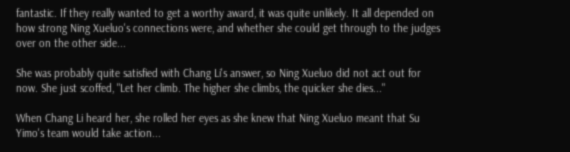fantastic. If they really wanted to get a worthy award, it was quite unlikely. It all depended on how strong Ning Xueluo's connections were, and whether she could get through to the judges over on the other side...

She was probably quite satisfied with Chang Li's answer, so Ning Xueluo did not act out for now. She just scoffed, "Let her climb. The higher she climbs, the quicker she dies..."

When Chang Li heard her, she rolled her eyes as she knew that Ning Xueluo meant that Su Yimo's team would take action...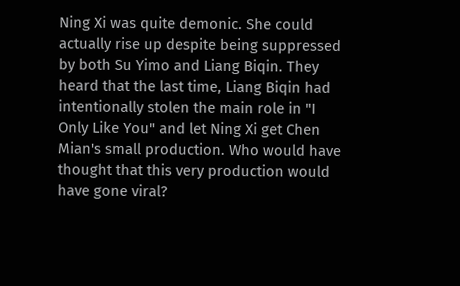Ning Xi was quite demonic. She could actually rise up despite being suppressed by both Su Yimo and Liang Biqin. They heard that the last time, Liang Biqin had intentionally stolen the main role in "I Only Like You" and let Ning Xi get Chen Mian's small production. Who would have thought that this very production would have gone viral?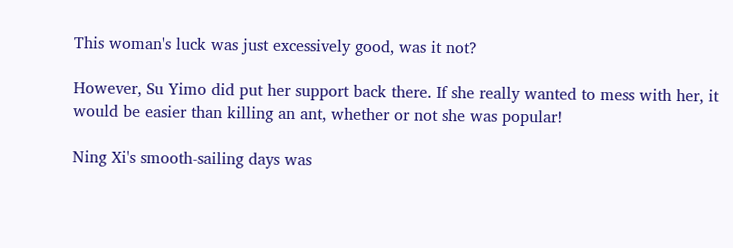This woman's luck was just excessively good, was it not?

However, Su Yimo did put her support back there. If she really wanted to mess with her, it would be easier than killing an ant, whether or not she was popular!

Ning Xi's smooth-sailing days was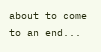about to come to an end...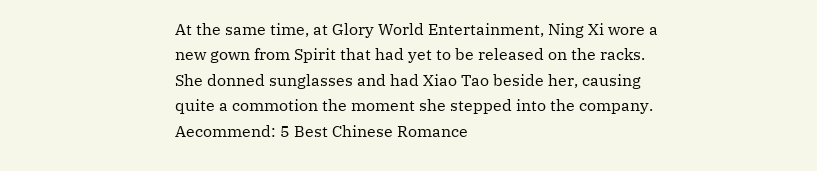At the same time, at Glory World Entertainment, Ning Xi wore a new gown from Spirit that had yet to be released on the racks. She donned sunglasses and had Xiao Tao beside her, causing quite a commotion the moment she stepped into the company.
Aecommend: 5 Best Chinese Romance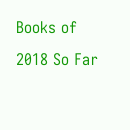Books of 2018 So Far